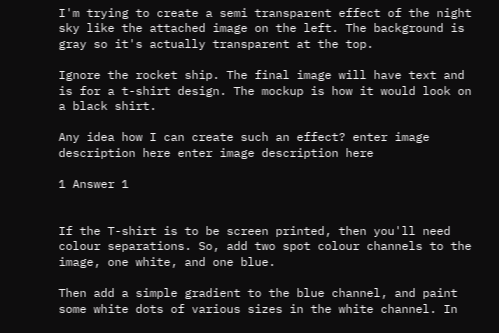I'm trying to create a semi transparent effect of the night sky like the attached image on the left. The background is gray so it's actually transparent at the top.

Ignore the rocket ship. The final image will have text and is for a t-shirt design. The mockup is how it would look on a black shirt.

Any idea how I can create such an effect? enter image description here enter image description here

1 Answer 1


If the T-shirt is to be screen printed, then you'll need colour separations. So, add two spot colour channels to the image, one white, and one blue.

Then add a simple gradient to the blue channel, and paint some white dots of various sizes in the white channel. In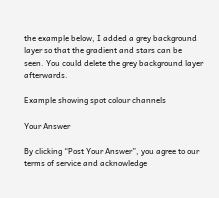the example below, I added a grey background layer so that the gradient and stars can be seen. You could delete the grey background layer afterwards.

Example showing spot colour channels

Your Answer

By clicking “Post Your Answer”, you agree to our terms of service and acknowledge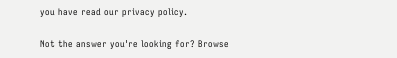you have read our privacy policy.

Not the answer you're looking for? Browse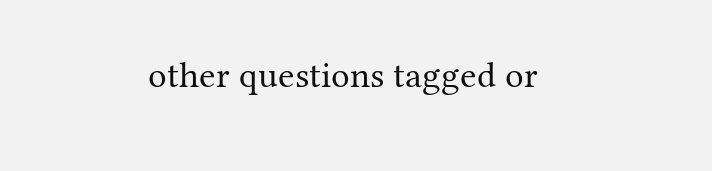other questions tagged or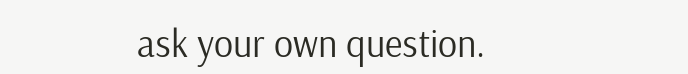ask your own question.